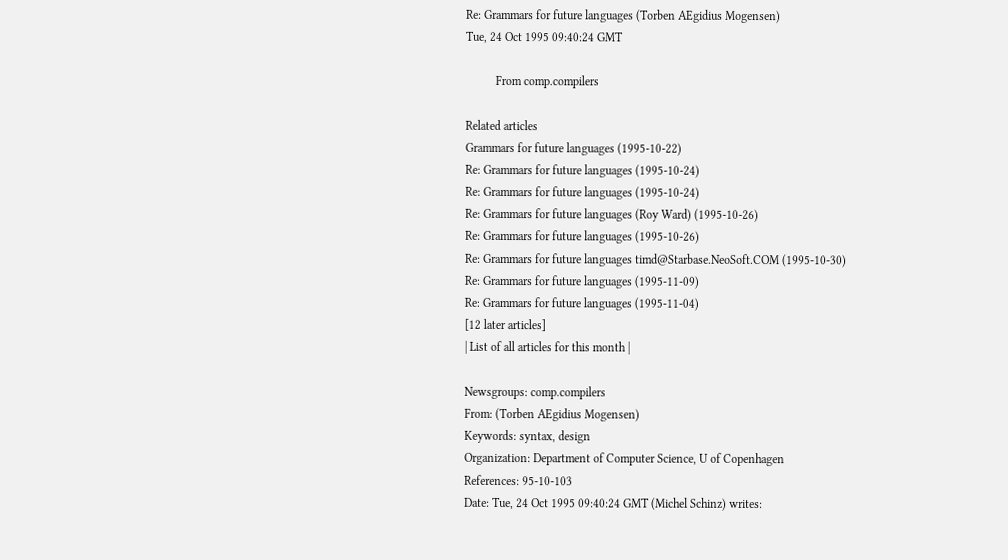Re: Grammars for future languages (Torben AEgidius Mogensen)
Tue, 24 Oct 1995 09:40:24 GMT

          From comp.compilers

Related articles
Grammars for future languages (1995-10-22)
Re: Grammars for future languages (1995-10-24)
Re: Grammars for future languages (1995-10-24)
Re: Grammars for future languages (Roy Ward) (1995-10-26)
Re: Grammars for future languages (1995-10-26)
Re: Grammars for future languages timd@Starbase.NeoSoft.COM (1995-10-30)
Re: Grammars for future languages (1995-11-09)
Re: Grammars for future languages (1995-11-04)
[12 later articles]
| List of all articles for this month |

Newsgroups: comp.compilers
From: (Torben AEgidius Mogensen)
Keywords: syntax, design
Organization: Department of Computer Science, U of Copenhagen
References: 95-10-103
Date: Tue, 24 Oct 1995 09:40:24 GMT (Michel Schinz) writes: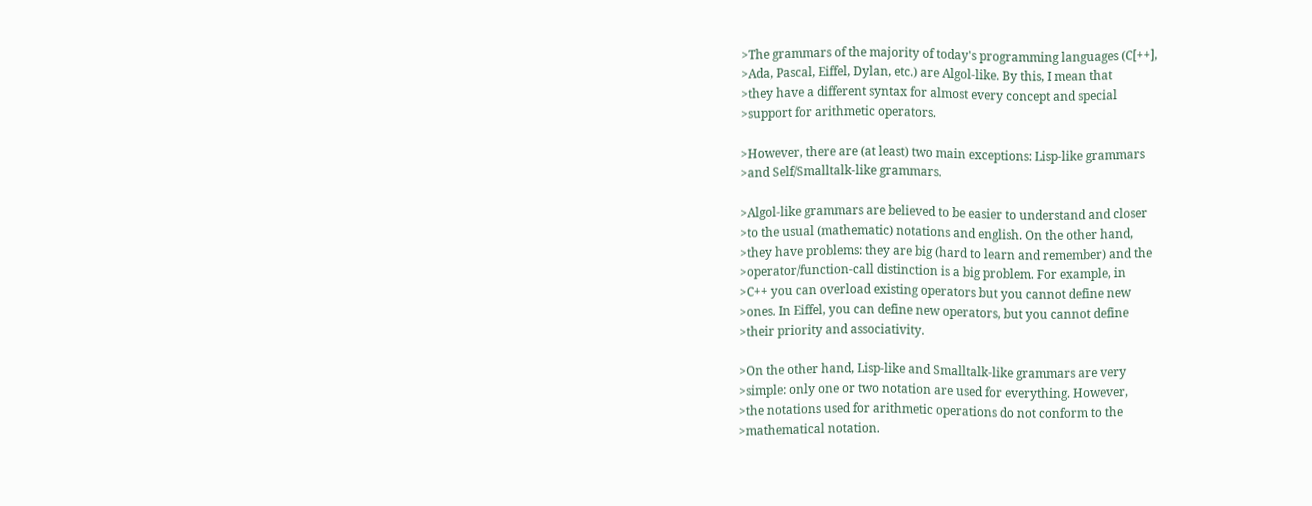>The grammars of the majority of today's programming languages (C[++],
>Ada, Pascal, Eiffel, Dylan, etc.) are Algol-like. By this, I mean that
>they have a different syntax for almost every concept and special
>support for arithmetic operators.

>However, there are (at least) two main exceptions: Lisp-like grammars
>and Self/Smalltalk-like grammars.

>Algol-like grammars are believed to be easier to understand and closer
>to the usual (mathematic) notations and english. On the other hand,
>they have problems: they are big (hard to learn and remember) and the
>operator/function-call distinction is a big problem. For example, in
>C++ you can overload existing operators but you cannot define new
>ones. In Eiffel, you can define new operators, but you cannot define
>their priority and associativity.

>On the other hand, Lisp-like and Smalltalk-like grammars are very
>simple: only one or two notation are used for everything. However,
>the notations used for arithmetic operations do not conform to the
>mathematical notation.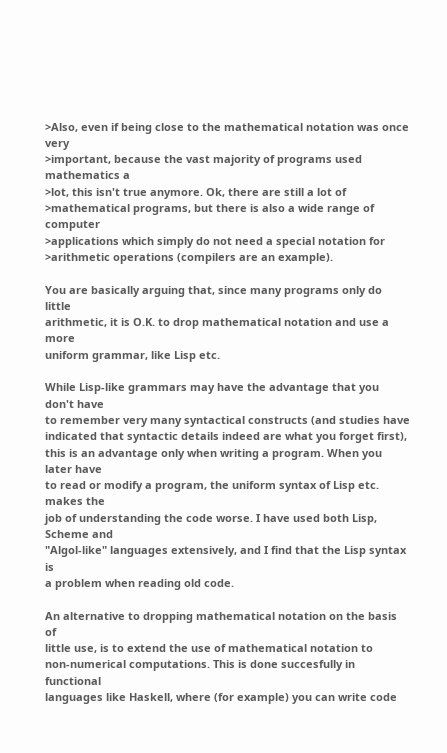>Also, even if being close to the mathematical notation was once very
>important, because the vast majority of programs used mathematics a
>lot, this isn't true anymore. Ok, there are still a lot of
>mathematical programs, but there is also a wide range of computer
>applications which simply do not need a special notation for
>arithmetic operations (compilers are an example).

You are basically arguing that, since many programs only do little
arithmetic, it is O.K. to drop mathematical notation and use a more
uniform grammar, like Lisp etc.

While Lisp-like grammars may have the advantage that you don't have
to remember very many syntactical constructs (and studies have
indicated that syntactic details indeed are what you forget first),
this is an advantage only when writing a program. When you later have
to read or modify a program, the uniform syntax of Lisp etc. makes the
job of understanding the code worse. I have used both Lisp, Scheme and
"Algol-like" languages extensively, and I find that the Lisp syntax is
a problem when reading old code.

An alternative to dropping mathematical notation on the basis of
little use, is to extend the use of mathematical notation to
non-numerical computations. This is done succesfully in functional
languages like Haskell, where (for example) you can write code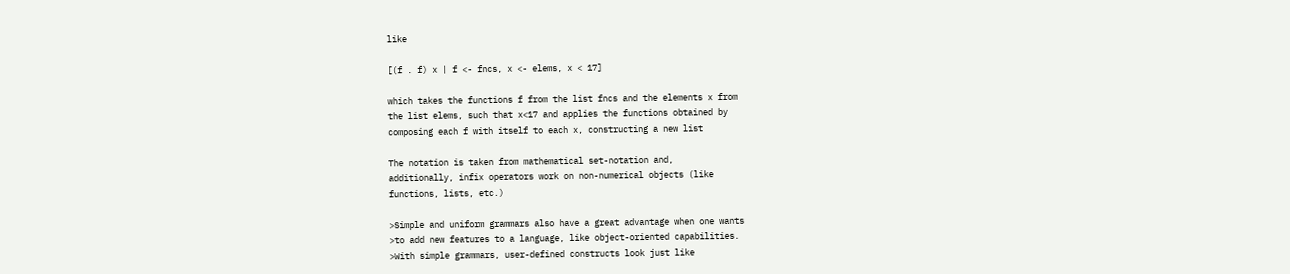like

[(f . f) x | f <- fncs, x <- elems, x < 17]

which takes the functions f from the list fncs and the elements x from
the list elems, such that x<17 and applies the functions obtained by
composing each f with itself to each x, constructing a new list

The notation is taken from mathematical set-notation and,
additionally, infix operators work on non-numerical objects (like
functions, lists, etc.)

>Simple and uniform grammars also have a great advantage when one wants
>to add new features to a language, like object-oriented capabilities.
>With simple grammars, user-defined constructs look just like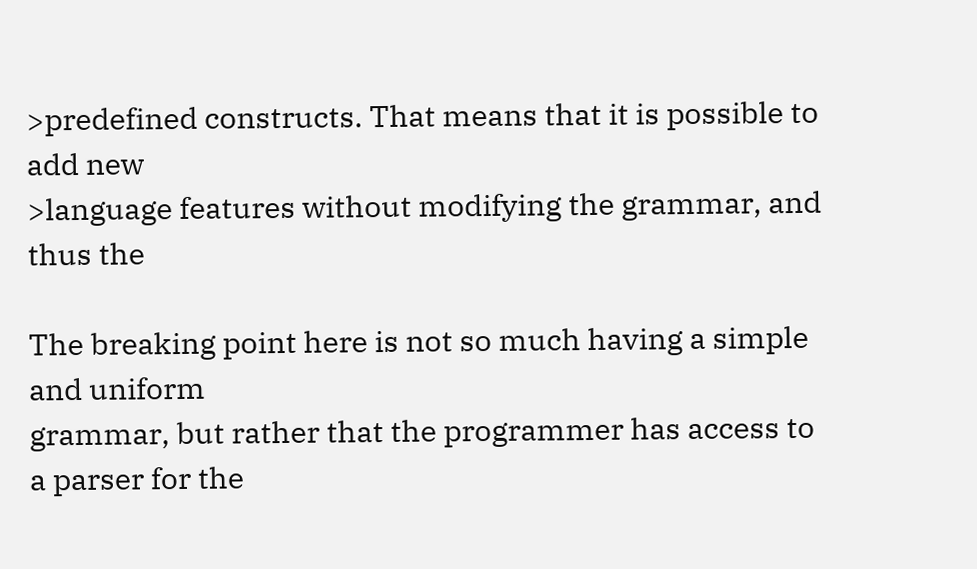>predefined constructs. That means that it is possible to add new
>language features without modifying the grammar, and thus the

The breaking point here is not so much having a simple and uniform
grammar, but rather that the programmer has access to a parser for the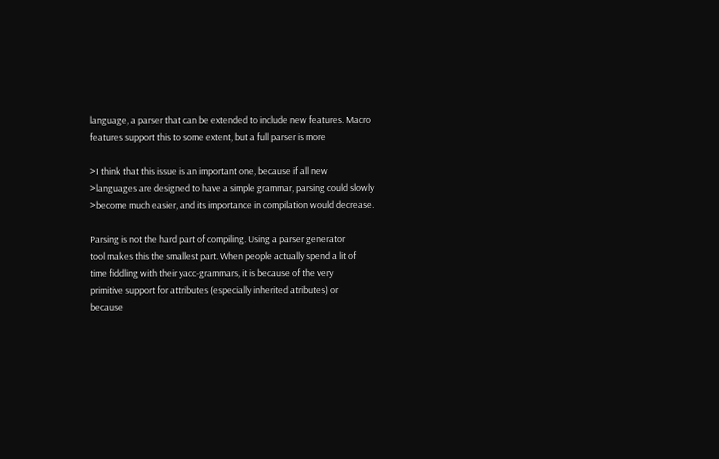language, a parser that can be extended to include new features. Macro
features support this to some extent, but a full parser is more

>I think that this issue is an important one, because if all new
>languages are designed to have a simple grammar, parsing could slowly
>become much easier, and its importance in compilation would decrease.

Parsing is not the hard part of compiling. Using a parser generator
tool makes this the smallest part. When people actually spend a lit of
time fiddling with their yacc-grammars, it is because of the very
primitive support for attributes (especially inherited atributes) or
because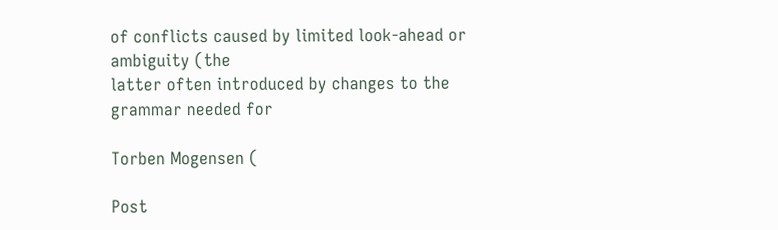of conflicts caused by limited look-ahead or ambiguity (the
latter often introduced by changes to the grammar needed for

Torben Mogensen (

Post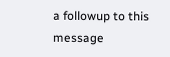a followup to this message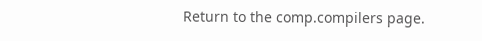Return to the comp.compilers page.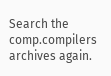Search the comp.compilers archives again.